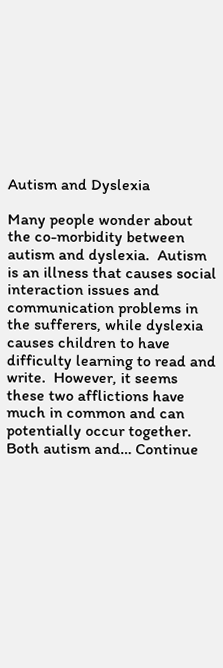Autism and Dyslexia

Many people wonder about the co-morbidity between autism and dyslexia.  Autism is an illness that causes social interaction issues and communication problems in the sufferers, while dyslexia causes children to have difficulty learning to read and write.  However, it seems these two afflictions have much in common and can potentially occur together. Both autism and… Continue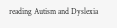reading Autism and Dyslexia